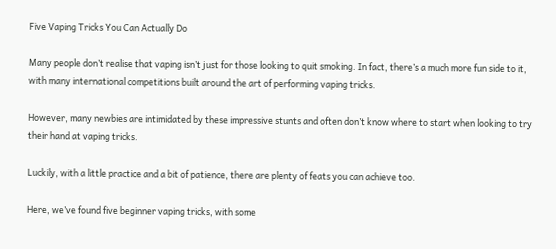Five Vaping Tricks You Can Actually Do

Many people don’t realise that vaping isn’t just for those looking to quit smoking. In fact, there’s a much more fun side to it, with many international competitions built around the art of performing vaping tricks.

However, many newbies are intimidated by these impressive stunts and often don’t know where to start when looking to try their hand at vaping tricks.

Luckily, with a little practice and a bit of patience, there are plenty of feats you can achieve too.

Here, we’ve found five beginner vaping tricks, with some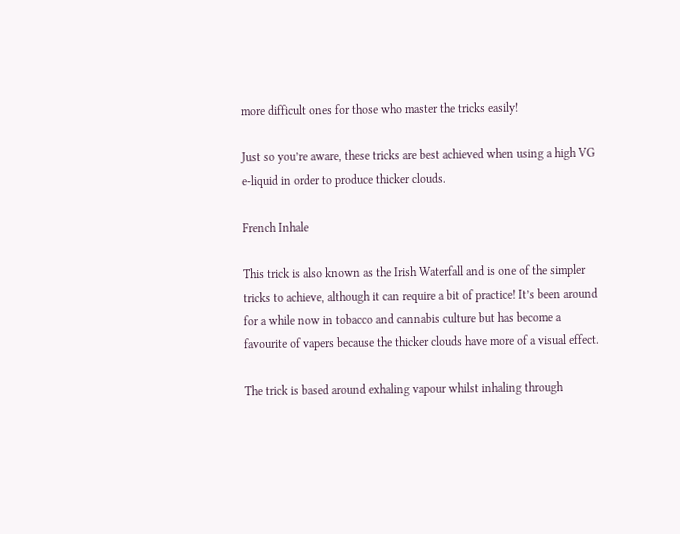more difficult ones for those who master the tricks easily!

Just so you’re aware, these tricks are best achieved when using a high VG e-liquid in order to produce thicker clouds.

French Inhale

This trick is also known as the Irish Waterfall and is one of the simpler tricks to achieve, although it can require a bit of practice! It’s been around for a while now in tobacco and cannabis culture but has become a favourite of vapers because the thicker clouds have more of a visual effect.

The trick is based around exhaling vapour whilst inhaling through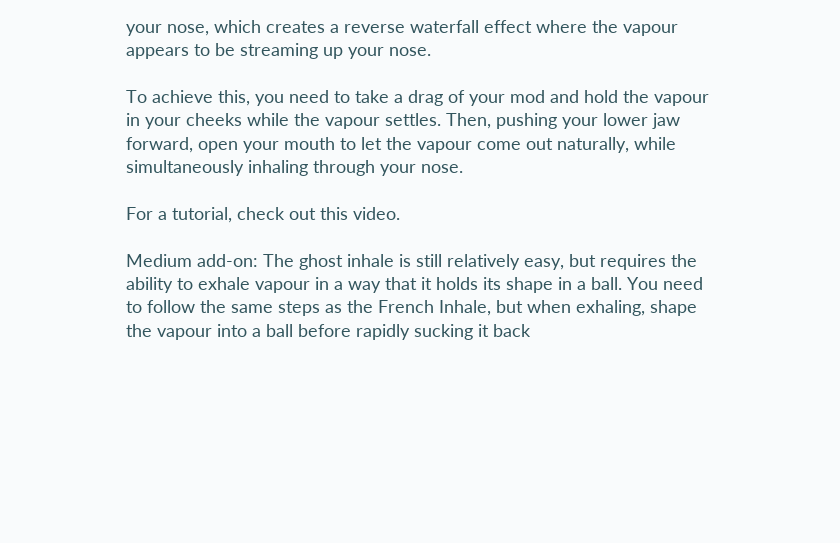your nose, which creates a reverse waterfall effect where the vapour appears to be streaming up your nose.

To achieve this, you need to take a drag of your mod and hold the vapour in your cheeks while the vapour settles. Then, pushing your lower jaw forward, open your mouth to let the vapour come out naturally, while simultaneously inhaling through your nose.

For a tutorial, check out this video.

Medium add-on: The ghost inhale is still relatively easy, but requires the ability to exhale vapour in a way that it holds its shape in a ball. You need to follow the same steps as the French Inhale, but when exhaling, shape the vapour into a ball before rapidly sucking it back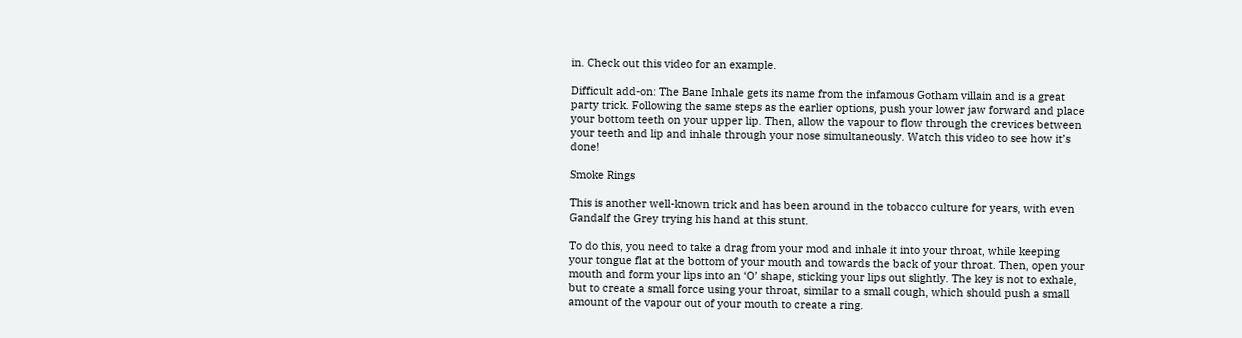in. Check out this video for an example.

Difficult add-on: The Bane Inhale gets its name from the infamous Gotham villain and is a great party trick. Following the same steps as the earlier options, push your lower jaw forward and place your bottom teeth on your upper lip. Then, allow the vapour to flow through the crevices between your teeth and lip and inhale through your nose simultaneously. Watch this video to see how it’s done!

Smoke Rings

This is another well-known trick and has been around in the tobacco culture for years, with even Gandalf the Grey trying his hand at this stunt.

To do this, you need to take a drag from your mod and inhale it into your throat, while keeping your tongue flat at the bottom of your mouth and towards the back of your throat. Then, open your mouth and form your lips into an ‘O’ shape, sticking your lips out slightly. The key is not to exhale, but to create a small force using your throat, similar to a small cough, which should push a small amount of the vapour out of your mouth to create a ring.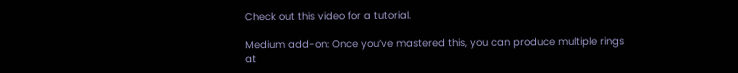Check out this video for a tutorial.

Medium add-on: Once you’ve mastered this, you can produce multiple rings at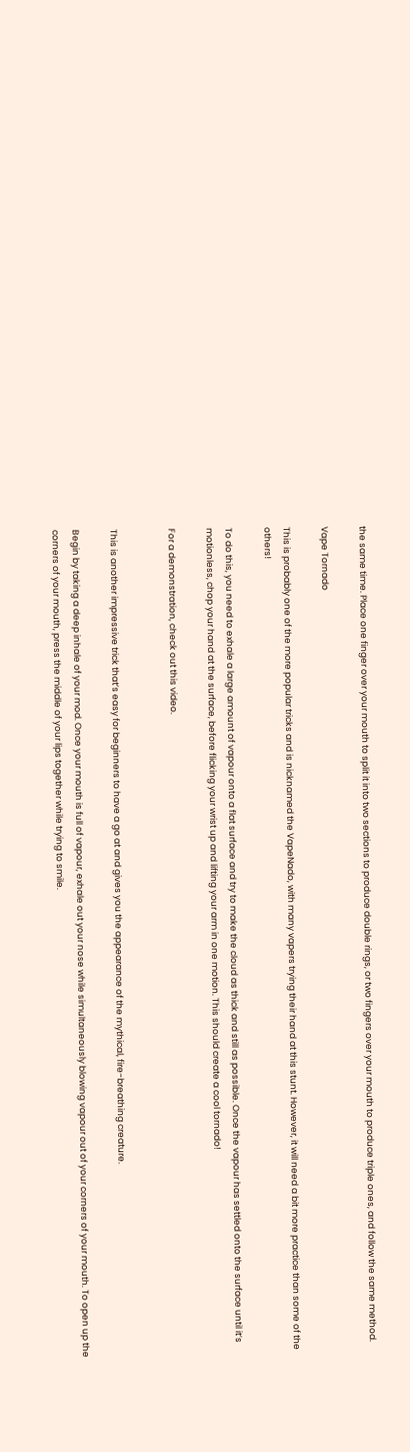the same time. Place one finger over your mouth to split it into two sections to produce double rings, or two fingers over your mouth to produce triple ones, and follow the same method.

Vape Tornado

This is probably one of the more popular tricks and is nicknamed the VapeNado, with many vapers trying their hand at this stunt. However, it will need a bit more practice than some of the others!

To do this, you need to exhale a large amount of vapour onto a flat surface and try to make the cloud as thick and still as possible. Once the vapour has settled onto the surface until it’s motionless, chop your hand at the surface, before flicking your wrist up and lifting your arm in one motion. This should create a cool tornado!

For a demonstration, check out this video.


This is another impressive trick that’s easy for beginners to have a go at and gives you the appearance of the mythical, fire-breathing creature.

Begin by taking a deep inhale of your mod. Once your mouth is full of vapour, exhale out your nose while simultaneously blowing vapour out of your corners of your mouth. To open up the corners of your mouth, press the middle of your lips together while trying to smile.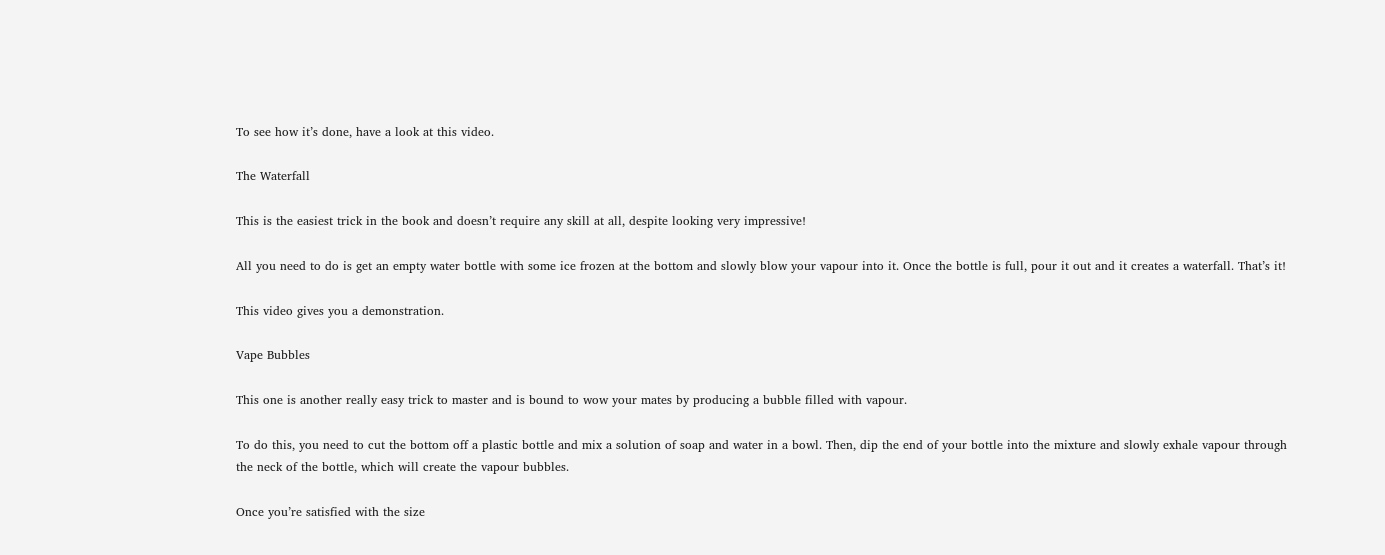To see how it’s done, have a look at this video.

The Waterfall

This is the easiest trick in the book and doesn’t require any skill at all, despite looking very impressive!

All you need to do is get an empty water bottle with some ice frozen at the bottom and slowly blow your vapour into it. Once the bottle is full, pour it out and it creates a waterfall. That’s it!

This video gives you a demonstration.

Vape Bubbles

This one is another really easy trick to master and is bound to wow your mates by producing a bubble filled with vapour.

To do this, you need to cut the bottom off a plastic bottle and mix a solution of soap and water in a bowl. Then, dip the end of your bottle into the mixture and slowly exhale vapour through the neck of the bottle, which will create the vapour bubbles.

Once you’re satisfied with the size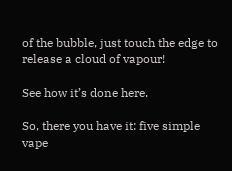of the bubble, just touch the edge to release a cloud of vapour!

See how it’s done here.

So, there you have it: five simple vape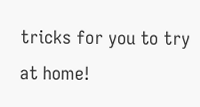tricks for you to try at home!